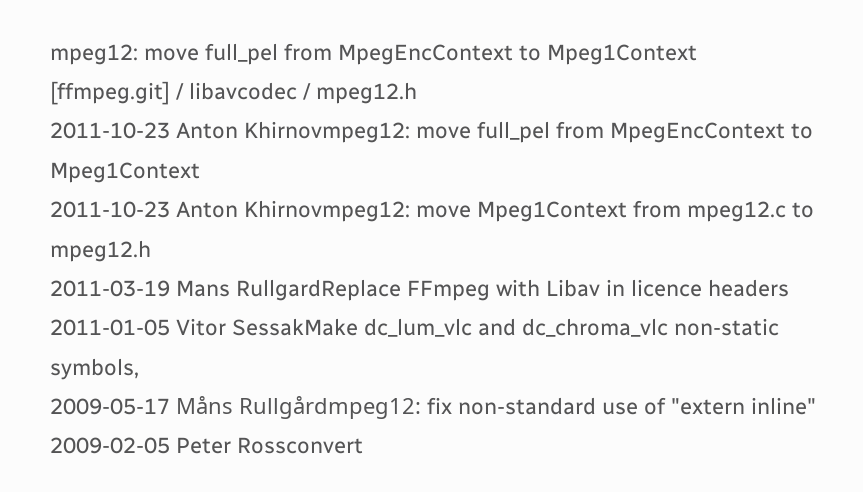mpeg12: move full_pel from MpegEncContext to Mpeg1Context
[ffmpeg.git] / libavcodec / mpeg12.h
2011-10-23 Anton Khirnovmpeg12: move full_pel from MpegEncContext to Mpeg1Context
2011-10-23 Anton Khirnovmpeg12: move Mpeg1Context from mpeg12.c to mpeg12.h
2011-03-19 Mans RullgardReplace FFmpeg with Libav in licence headers
2011-01-05 Vitor SessakMake dc_lum_vlc and dc_chroma_vlc non-static symbols,
2009-05-17 Måns Rullgårdmpeg12: fix non-standard use of "extern inline"
2009-02-05 Peter Rossconvert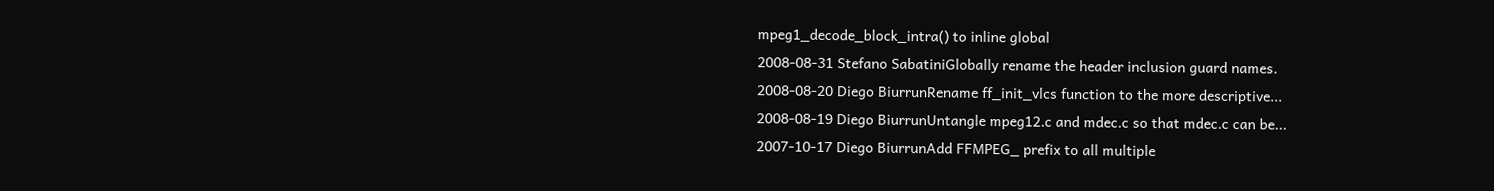mpeg1_decode_block_intra() to inline global
2008-08-31 Stefano SabatiniGlobally rename the header inclusion guard names.
2008-08-20 Diego BiurrunRename ff_init_vlcs function to the more descriptive...
2008-08-19 Diego BiurrunUntangle mpeg12.c and mdec.c so that mdec.c can be...
2007-10-17 Diego BiurrunAdd FFMPEG_ prefix to all multiple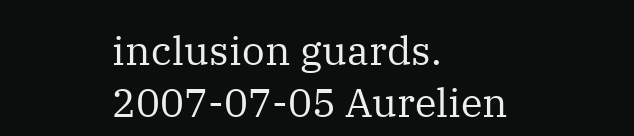inclusion guards.
2007-07-05 Aurelien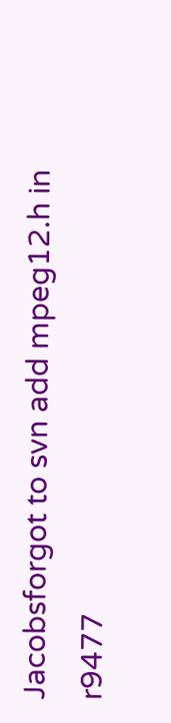Jacobsforgot to svn add mpeg12.h in r9477